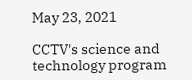May 23, 2021

CCTV's science and technology program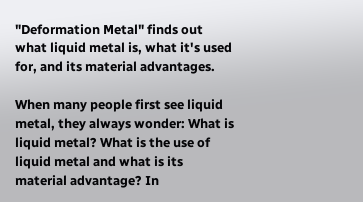"Deformation Metal" finds out what liquid metal is, what it's used for, and its material advantages.

When many people first see liquid metal, they always wonder: What is liquid metal? What is the use of liquid metal and what is its material advantage? In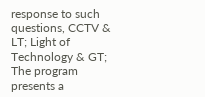response to such questions, CCTV & LT; Light of Technology & GT; The program presents a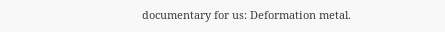documentary for us: Deformation metal.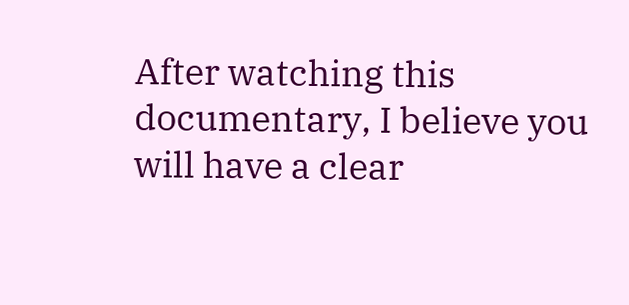After watching this documentary, I believe you will have a clear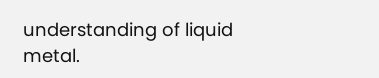understanding of liquid metal.